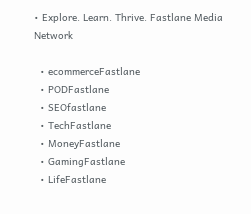• Explore. Learn. Thrive. Fastlane Media Network

  • ecommerceFastlane
  • PODFastlane
  • SEOfastlane
  • TechFastlane
  • MoneyFastlane
  • GamingFastlane
  • LifeFastlane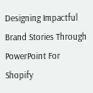Designing Impactful Brand Stories Through PowerPoint For Shopify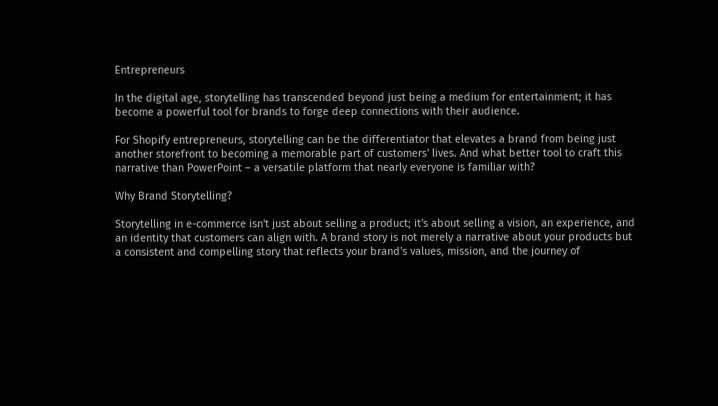Entrepreneurs

In the digital age, storytelling has transcended beyond just being a medium for entertainment; it has become a powerful tool for brands to forge deep connections with their audience.

For Shopify entrepreneurs, storytelling can be the differentiator that elevates a brand from being just another storefront to becoming a memorable part of customers' lives. And what better tool to craft this narrative than PowerPoint – a versatile platform that nearly everyone is familiar with?

Why Brand Storytelling?

Storytelling in e-commerce isn't just about selling a product; it's about selling a vision, an experience, and an identity that customers can align with. A brand story is not merely a narrative about your products but a consistent and compelling story that reflects your brand's values, mission, and the journey of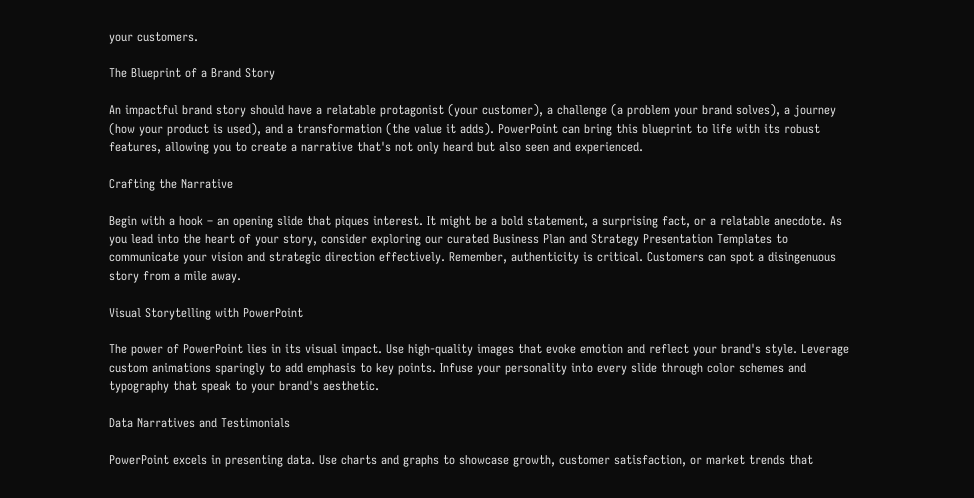your customers.

The Blueprint of a Brand Story

An impactful brand story should have a relatable protagonist (your customer), a challenge (a problem your brand solves), a journey (how your product is used), and a transformation (the value it adds). PowerPoint can bring this blueprint to life with its robust features, allowing you to create a narrative that's not only heard but also seen and experienced.

Crafting the Narrative

Begin with a hook – an opening slide that piques interest. It might be a bold statement, a surprising fact, or a relatable anecdote. As you lead into the heart of your story, consider exploring our curated Business Plan and Strategy Presentation Templates to communicate your vision and strategic direction effectively. Remember, authenticity is critical. Customers can spot a disingenuous story from a mile away.

Visual Storytelling with PowerPoint

The power of PowerPoint lies in its visual impact. Use high-quality images that evoke emotion and reflect your brand's style. Leverage custom animations sparingly to add emphasis to key points. Infuse your personality into every slide through color schemes and typography that speak to your brand's aesthetic.

Data Narratives and Testimonials

PowerPoint excels in presenting data. Use charts and graphs to showcase growth, customer satisfaction, or market trends that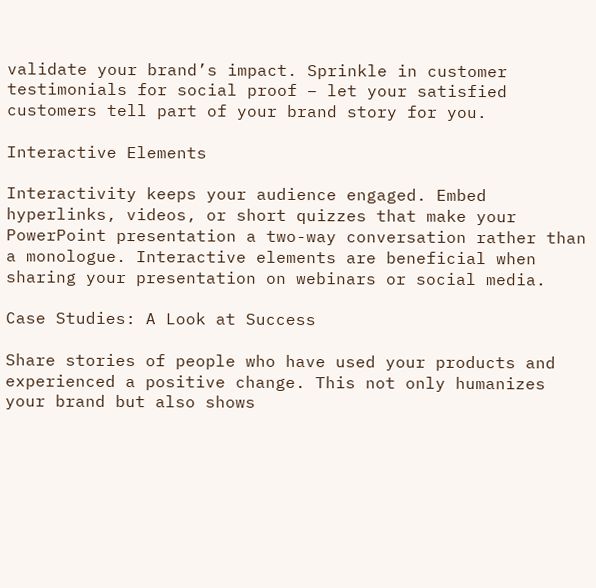validate your brand’s impact. Sprinkle in customer testimonials for social proof – let your satisfied customers tell part of your brand story for you.

Interactive Elements

Interactivity keeps your audience engaged. Embed hyperlinks, videos, or short quizzes that make your PowerPoint presentation a two-way conversation rather than a monologue. Interactive elements are beneficial when sharing your presentation on webinars or social media.

Case Studies: A Look at Success

Share stories of people who have used your products and experienced a positive change. This not only humanizes your brand but also shows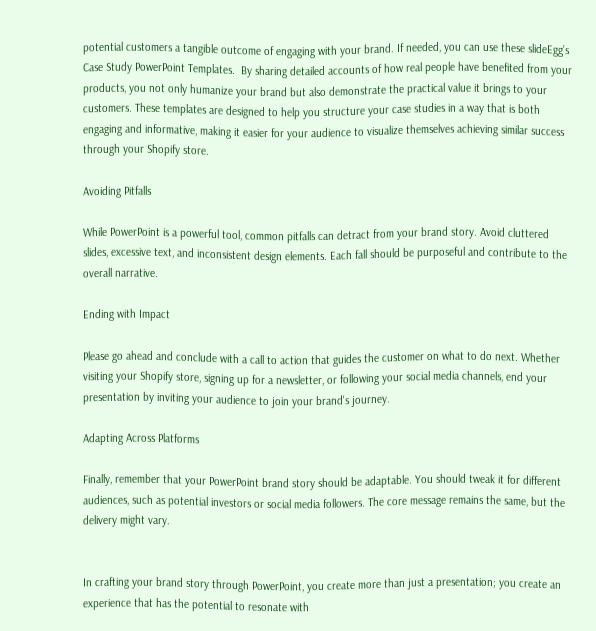potential customers a tangible outcome of engaging with your brand. If needed, you can use these slideEgg’s Case Study PowerPoint Templates.  By sharing detailed accounts of how real people have benefited from your products, you not only humanize your brand but also demonstrate the practical value it brings to your customers. These templates are designed to help you structure your case studies in a way that is both engaging and informative, making it easier for your audience to visualize themselves achieving similar success through your Shopify store.

Avoiding Pitfalls

While PowerPoint is a powerful tool, common pitfalls can detract from your brand story. Avoid cluttered slides, excessive text, and inconsistent design elements. Each fall should be purposeful and contribute to the overall narrative.

Ending with Impact

Please go ahead and conclude with a call to action that guides the customer on what to do next. Whether visiting your Shopify store, signing up for a newsletter, or following your social media channels, end your presentation by inviting your audience to join your brand's journey.

Adapting Across Platforms

Finally, remember that your PowerPoint brand story should be adaptable. You should tweak it for different audiences, such as potential investors or social media followers. The core message remains the same, but the delivery might vary.


In crafting your brand story through PowerPoint, you create more than just a presentation; you create an experience that has the potential to resonate with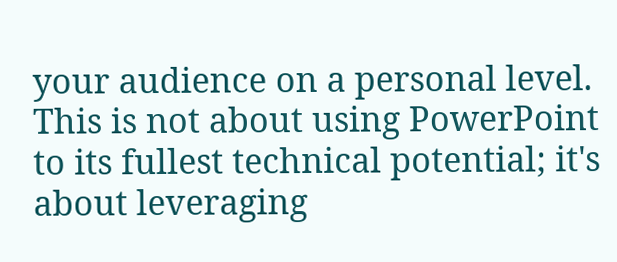your audience on a personal level. This is not about using PowerPoint to its fullest technical potential; it's about leveraging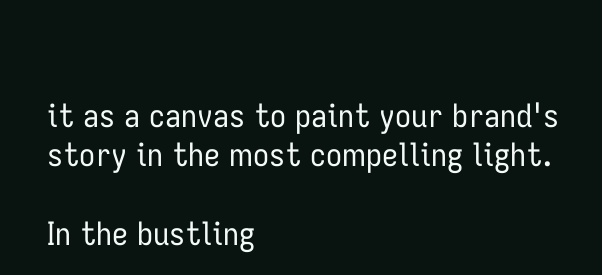it as a canvas to paint your brand's story in the most compelling light.

In the bustling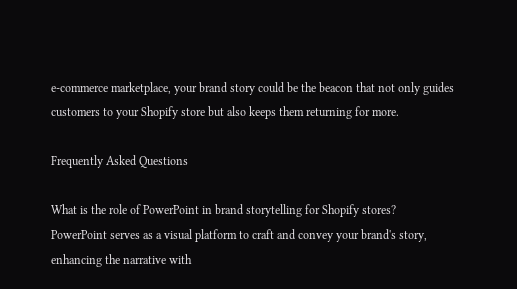e-commerce marketplace, your brand story could be the beacon that not only guides customers to your Shopify store but also keeps them returning for more.

Frequently Asked Questions

What is the role of PowerPoint in brand storytelling for Shopify stores?
PowerPoint serves as a visual platform to craft and convey your brand's story, enhancing the narrative with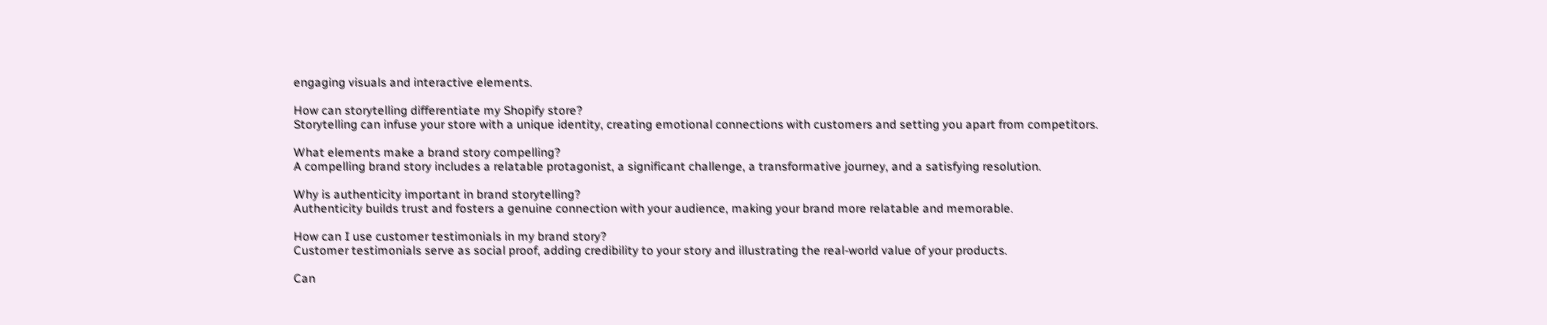engaging visuals and interactive elements.

How can storytelling differentiate my Shopify store?
Storytelling can infuse your store with a unique identity, creating emotional connections with customers and setting you apart from competitors.

What elements make a brand story compelling?
A compelling brand story includes a relatable protagonist, a significant challenge, a transformative journey, and a satisfying resolution.

Why is authenticity important in brand storytelling?
Authenticity builds trust and fosters a genuine connection with your audience, making your brand more relatable and memorable.

How can I use customer testimonials in my brand story?
Customer testimonials serve as social proof, adding credibility to your story and illustrating the real-world value of your products.

Can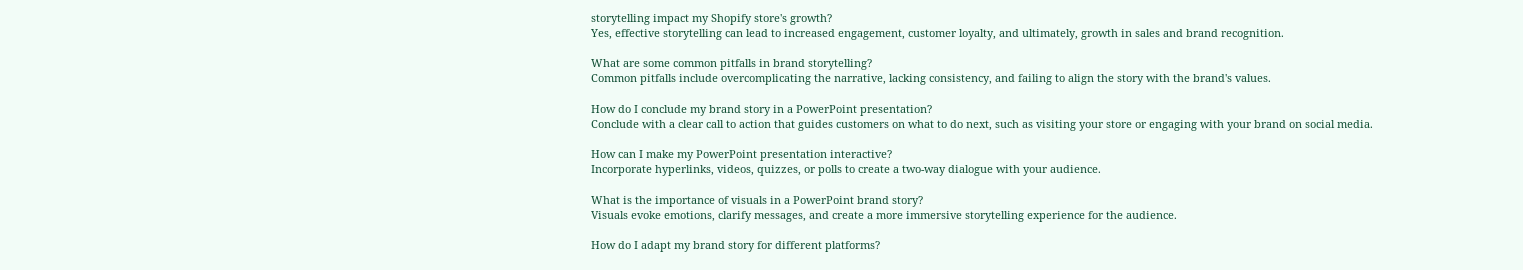storytelling impact my Shopify store's growth?
Yes, effective storytelling can lead to increased engagement, customer loyalty, and ultimately, growth in sales and brand recognition.

What are some common pitfalls in brand storytelling?
Common pitfalls include overcomplicating the narrative, lacking consistency, and failing to align the story with the brand's values.

How do I conclude my brand story in a PowerPoint presentation?
Conclude with a clear call to action that guides customers on what to do next, such as visiting your store or engaging with your brand on social media.

How can I make my PowerPoint presentation interactive?
Incorporate hyperlinks, videos, quizzes, or polls to create a two-way dialogue with your audience.

What is the importance of visuals in a PowerPoint brand story?
Visuals evoke emotions, clarify messages, and create a more immersive storytelling experience for the audience.

How do I adapt my brand story for different platforms?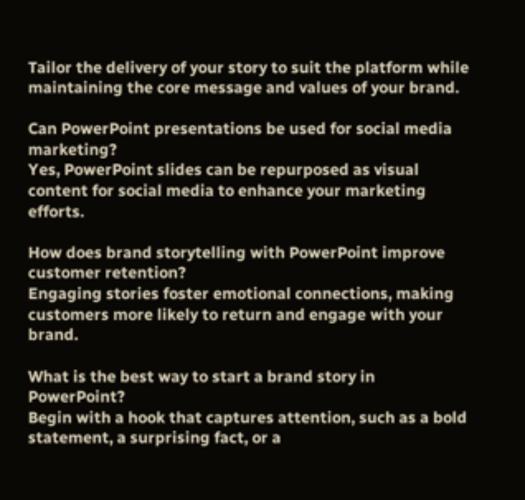Tailor the delivery of your story to suit the platform while maintaining the core message and values of your brand.

Can PowerPoint presentations be used for social media marketing?
Yes, PowerPoint slides can be repurposed as visual content for social media to enhance your marketing efforts.

How does brand storytelling with PowerPoint improve customer retention?
Engaging stories foster emotional connections, making customers more likely to return and engage with your brand.

What is the best way to start a brand story in PowerPoint?
Begin with a hook that captures attention, such as a bold statement, a surprising fact, or a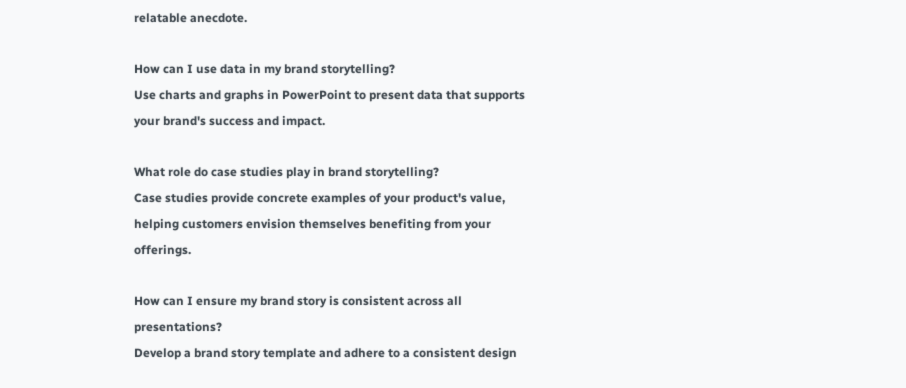relatable anecdote.

How can I use data in my brand storytelling?
Use charts and graphs in PowerPoint to present data that supports your brand's success and impact.

What role do case studies play in brand storytelling?
Case studies provide concrete examples of your product's value, helping customers envision themselves benefiting from your offerings.

How can I ensure my brand story is consistent across all presentations?
Develop a brand story template and adhere to a consistent design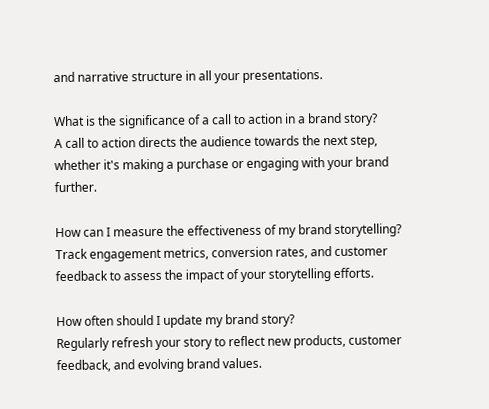and narrative structure in all your presentations.

What is the significance of a call to action in a brand story?
A call to action directs the audience towards the next step, whether it's making a purchase or engaging with your brand further.

How can I measure the effectiveness of my brand storytelling?
Track engagement metrics, conversion rates, and customer feedback to assess the impact of your storytelling efforts.

How often should I update my brand story?
Regularly refresh your story to reflect new products, customer feedback, and evolving brand values.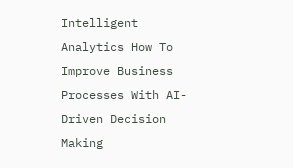Intelligent Analytics How To Improve Business Processes With AI-Driven Decision Making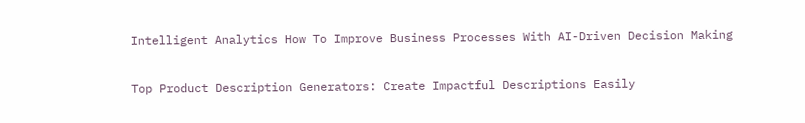Intelligent Analytics How To Improve Business Processes With AI-Driven Decision Making

Top Product Description Generators: Create Impactful Descriptions Easily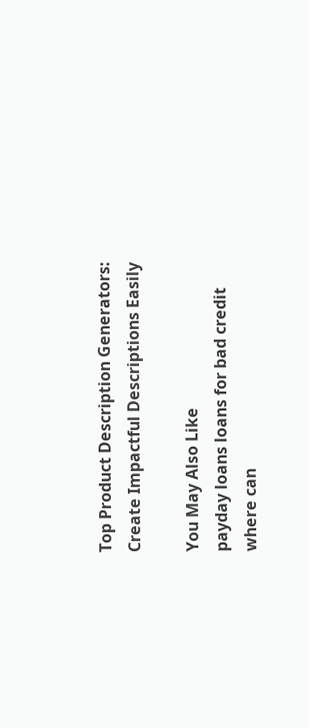Top Product Description Generators: Create Impactful Descriptions Easily

You May Also Like
payday loans loans for bad credit
where can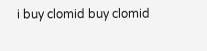i buy clomid buy clomid